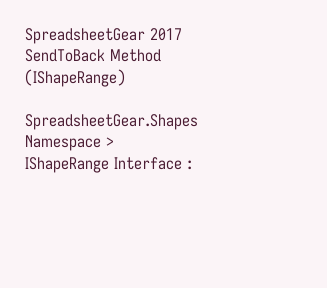SpreadsheetGear 2017
SendToBack Method (IShapeRange)

SpreadsheetGear.Shapes Namespace > IShapeRange Interface :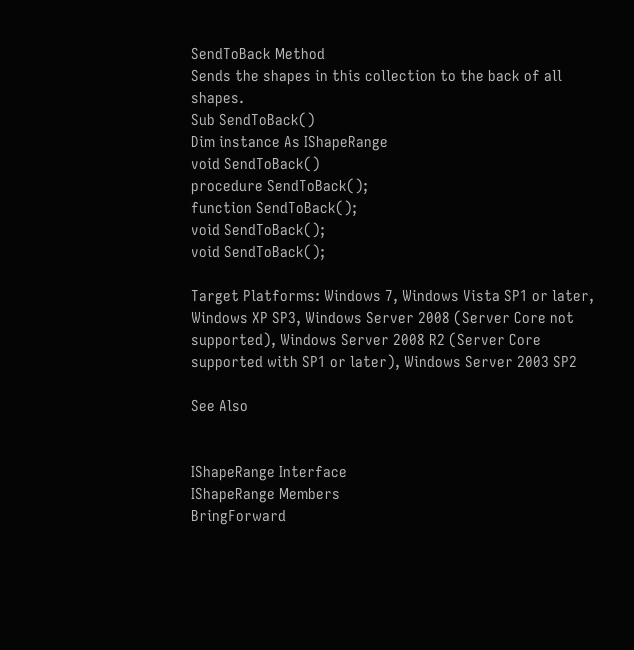SendToBack Method
Sends the shapes in this collection to the back of all shapes.
Sub SendToBack()
Dim instance As IShapeRange
void SendToBack()
procedure SendToBack();
function SendToBack();
void SendToBack();
void SendToBack();

Target Platforms: Windows 7, Windows Vista SP1 or later, Windows XP SP3, Windows Server 2008 (Server Core not supported), Windows Server 2008 R2 (Server Core supported with SP1 or later), Windows Server 2003 SP2

See Also


IShapeRange Interface
IShapeRange Members
BringForward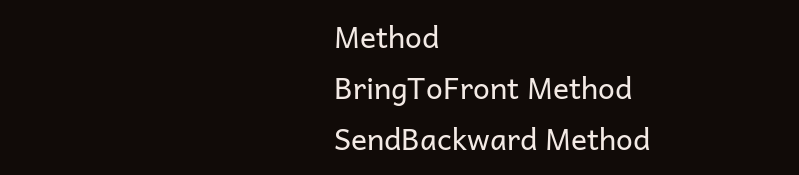Method
BringToFront Method
SendBackward Method